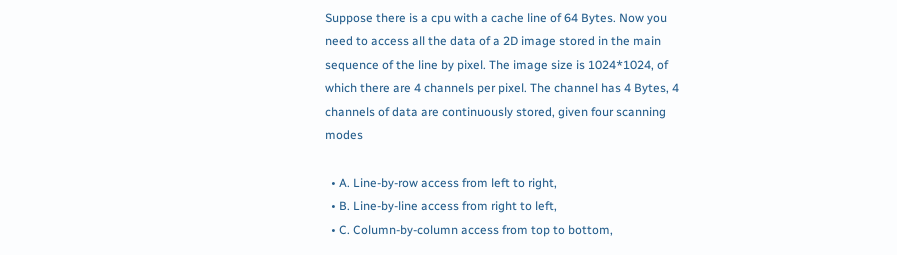Suppose there is a cpu with a cache line of 64 Bytes. Now you need to access all the data of a 2D image stored in the main sequence of the line by pixel. The image size is 1024*1024, of which there are 4 channels per pixel. The channel has 4 Bytes, 4 channels of data are continuously stored, given four scanning modes

  • A. Line-by-row access from left to right,
  • B. Line-by-line access from right to left,
  • C. Column-by-column access from top to bottom,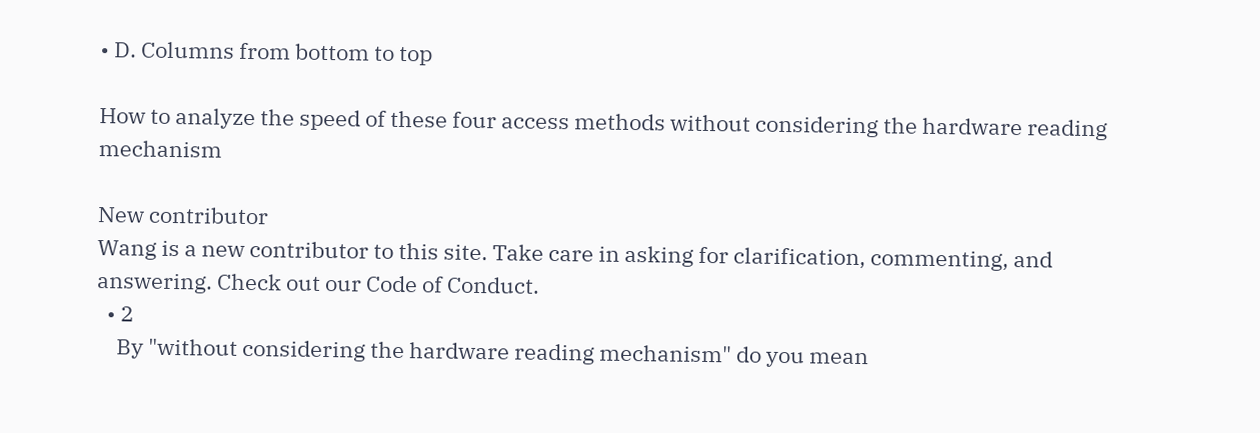• D. Columns from bottom to top

How to analyze the speed of these four access methods without considering the hardware reading mechanism

New contributor
Wang is a new contributor to this site. Take care in asking for clarification, commenting, and answering. Check out our Code of Conduct.
  • 2
    By "without considering the hardware reading mechanism" do you mean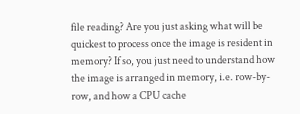file reading? Are you just asking what will be quickest to process once the image is resident in memory? If so, you just need to understand how the image is arranged in memory, i.e. row-by-row, and how a CPU cache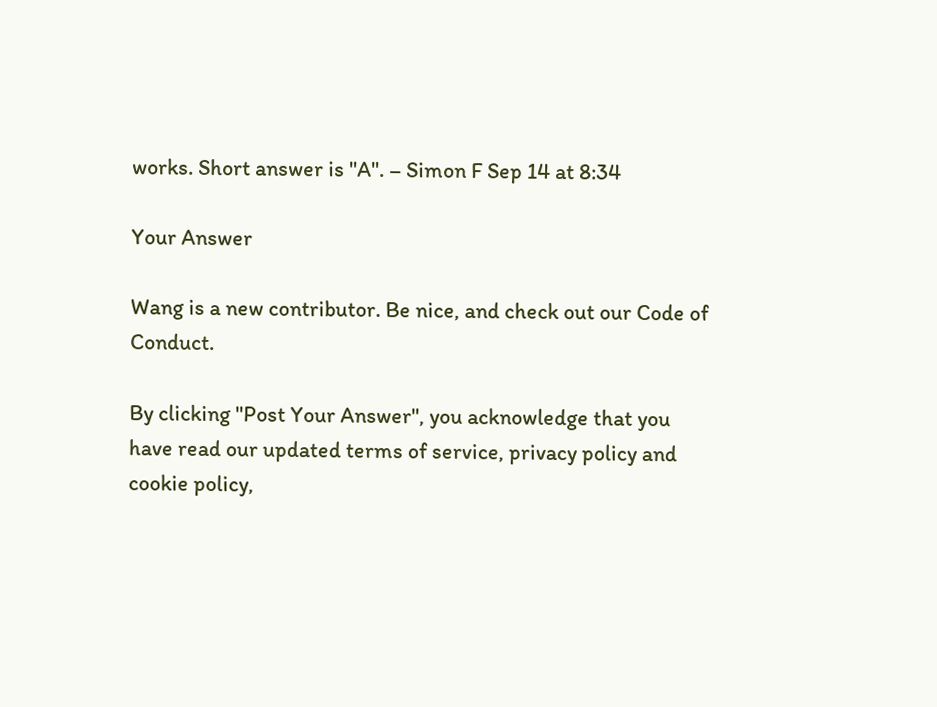works. Short answer is "A". – Simon F Sep 14 at 8:34

Your Answer

Wang is a new contributor. Be nice, and check out our Code of Conduct.

By clicking "Post Your Answer", you acknowledge that you have read our updated terms of service, privacy policy and cookie policy,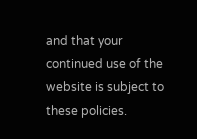and that your continued use of the website is subject to these policies.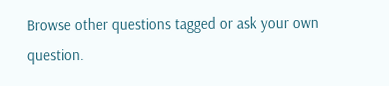Browse other questions tagged or ask your own question.